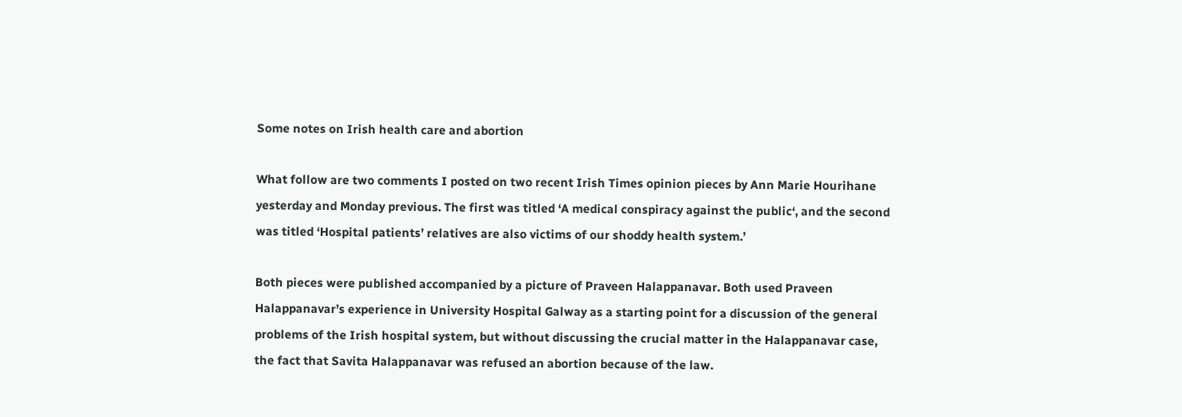Some notes on Irish health care and abortion

What follow are two comments I posted on two recent Irish Times opinion pieces by Ann Marie Hourihane yesterday and Monday previous. The first was titled ‘A medical conspiracy against the public‘, and the second was titled ‘Hospital patients’ relatives are also victims of our shoddy health system.’

Both pieces were published accompanied by a picture of Praveen Halappanavar. Both used Praveen Halappanavar’s experience in University Hospital Galway as a starting point for a discussion of the general problems of the Irish hospital system, but without discussing the crucial matter in the Halappanavar case, the fact that Savita Halappanavar was refused an abortion because of the law.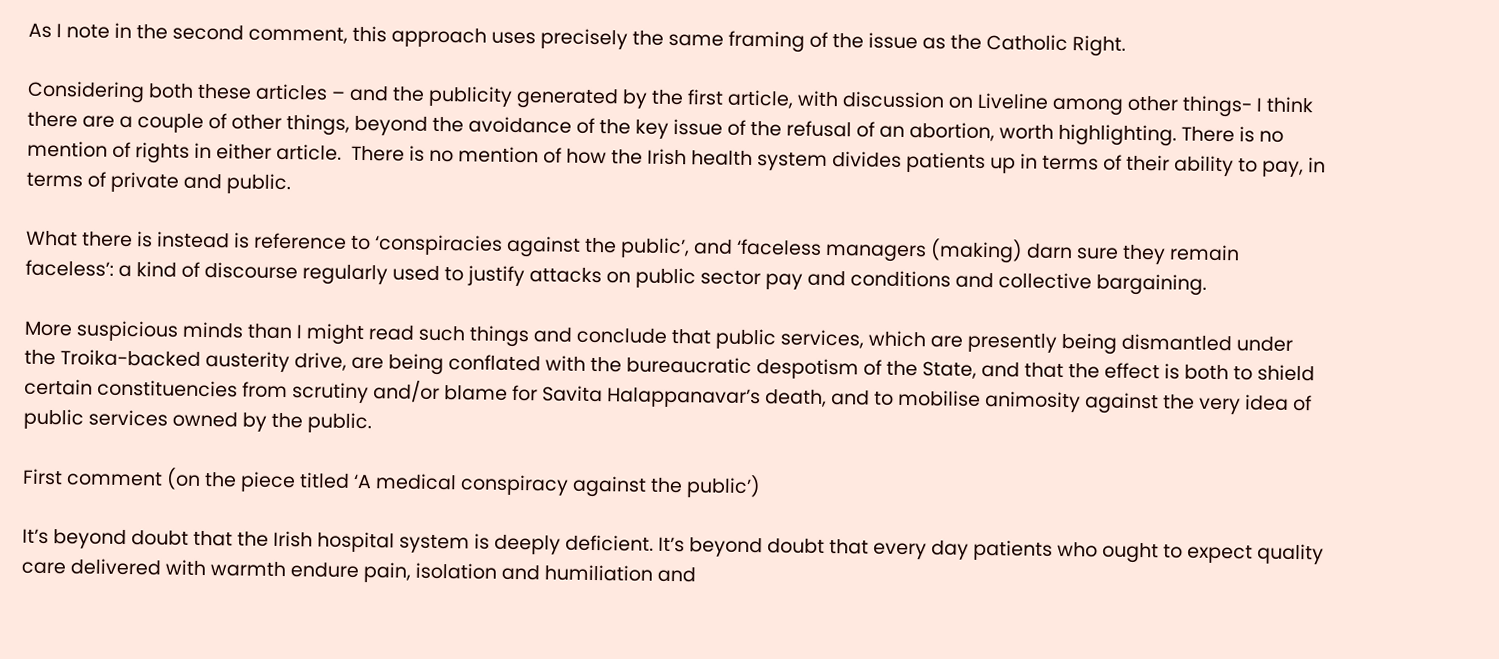As I note in the second comment, this approach uses precisely the same framing of the issue as the Catholic Right.

Considering both these articles – and the publicity generated by the first article, with discussion on Liveline among other things- I think there are a couple of other things, beyond the avoidance of the key issue of the refusal of an abortion, worth highlighting. There is no mention of rights in either article.  There is no mention of how the Irish health system divides patients up in terms of their ability to pay, in terms of private and public.

What there is instead is reference to ‘conspiracies against the public’, and ‘faceless managers (making) darn sure they remain faceless’: a kind of discourse regularly used to justify attacks on public sector pay and conditions and collective bargaining.

More suspicious minds than I might read such things and conclude that public services, which are presently being dismantled under the Troika-backed austerity drive, are being conflated with the bureaucratic despotism of the State, and that the effect is both to shield certain constituencies from scrutiny and/or blame for Savita Halappanavar’s death, and to mobilise animosity against the very idea of public services owned by the public.

First comment (on the piece titled ‘A medical conspiracy against the public’)

It’s beyond doubt that the Irish hospital system is deeply deficient. It’s beyond doubt that every day patients who ought to expect quality care delivered with warmth endure pain, isolation and humiliation and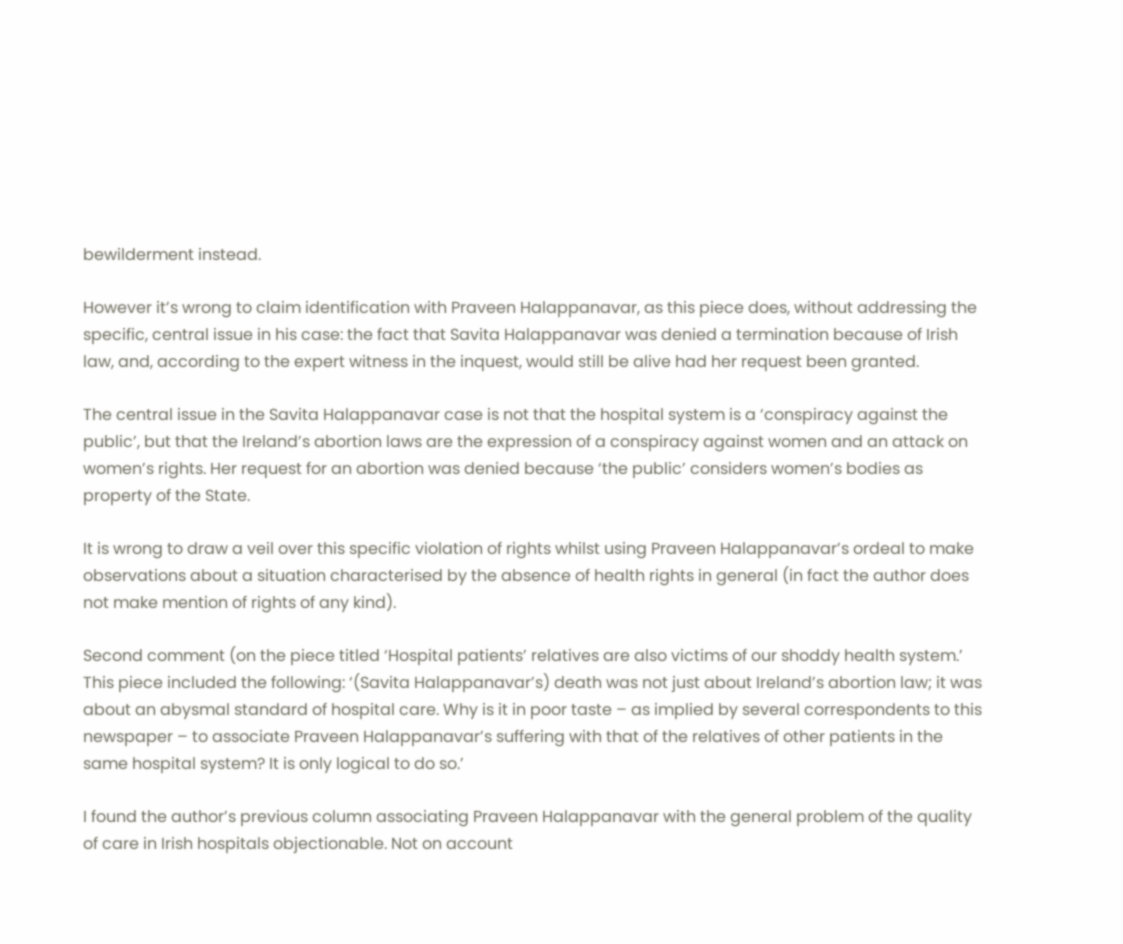bewilderment instead.

However it’s wrong to claim identification with Praveen Halappanavar, as this piece does, without addressing the specific, central issue in his case: the fact that Savita Halappanavar was denied a termination because of Irish law, and, according to the expert witness in the inquest, would still be alive had her request been granted.

The central issue in the Savita Halappanavar case is not that the hospital system is a ‘conspiracy against the public’, but that the Ireland’s abortion laws are the expression of a conspiracy against women and an attack on women’s rights. Her request for an abortion was denied because ‘the public’ considers women’s bodies as property of the State.

It is wrong to draw a veil over this specific violation of rights whilst using Praveen Halappanavar’s ordeal to make observations about a situation characterised by the absence of health rights in general (in fact the author does not make mention of rights of any kind).

Second comment (on the piece titled ‘Hospital patients’ relatives are also victims of our shoddy health system.’ This piece included the following: ‘(Savita Halappanavar’s) death was not just about Ireland’s abortion law; it was about an abysmal standard of hospital care. Why is it in poor taste – as implied by several correspondents to this newspaper – to associate Praveen Halappanavar’s suffering with that of the relatives of other patients in the same hospital system? It is only logical to do so.’

I found the author’s previous column associating Praveen Halappanavar with the general problem of the quality of care in Irish hospitals objectionable. Not on account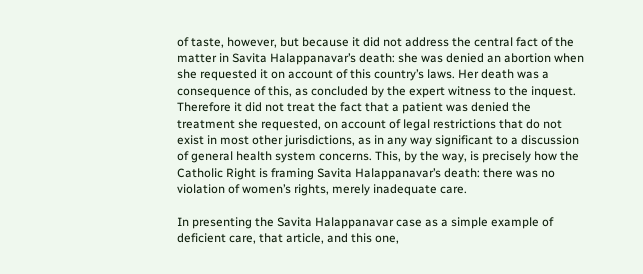of taste, however, but because it did not address the central fact of the matter in Savita Halappanavar’s death: she was denied an abortion when she requested it on account of this country’s laws. Her death was a consequence of this, as concluded by the expert witness to the inquest. Therefore it did not treat the fact that a patient was denied the treatment she requested, on account of legal restrictions that do not exist in most other jurisdictions, as in any way significant to a discussion of general health system concerns. This, by the way, is precisely how the Catholic Right is framing Savita Halappanavar’s death: there was no violation of women’s rights, merely inadequate care.

In presenting the Savita Halappanavar case as a simple example of deficient care, that article, and this one,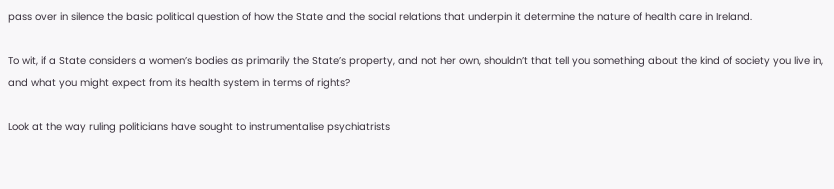pass over in silence the basic political question of how the State and the social relations that underpin it determine the nature of health care in Ireland.

To wit, if a State considers a women’s bodies as primarily the State’s property, and not her own, shouldn’t that tell you something about the kind of society you live in, and what you might expect from its health system in terms of rights?

Look at the way ruling politicians have sought to instrumentalise psychiatrists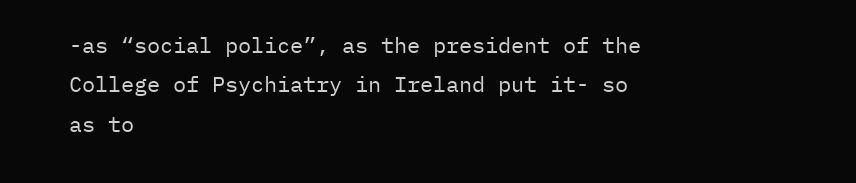-as “social police”, as the president of the College of Psychiatry in Ireland put it- so as to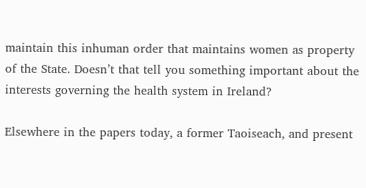maintain this inhuman order that maintains women as property of the State. Doesn’t that tell you something important about the interests governing the health system in Ireland?

Elsewhere in the papers today, a former Taoiseach, and present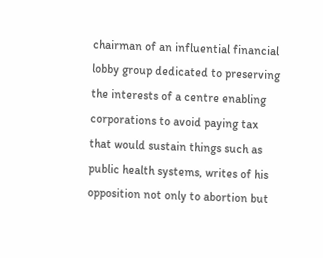chairman of an influential financial lobby group dedicated to preserving the interests of a centre enabling corporations to avoid paying tax that would sustain things such as public health systems, writes of his opposition not only to abortion but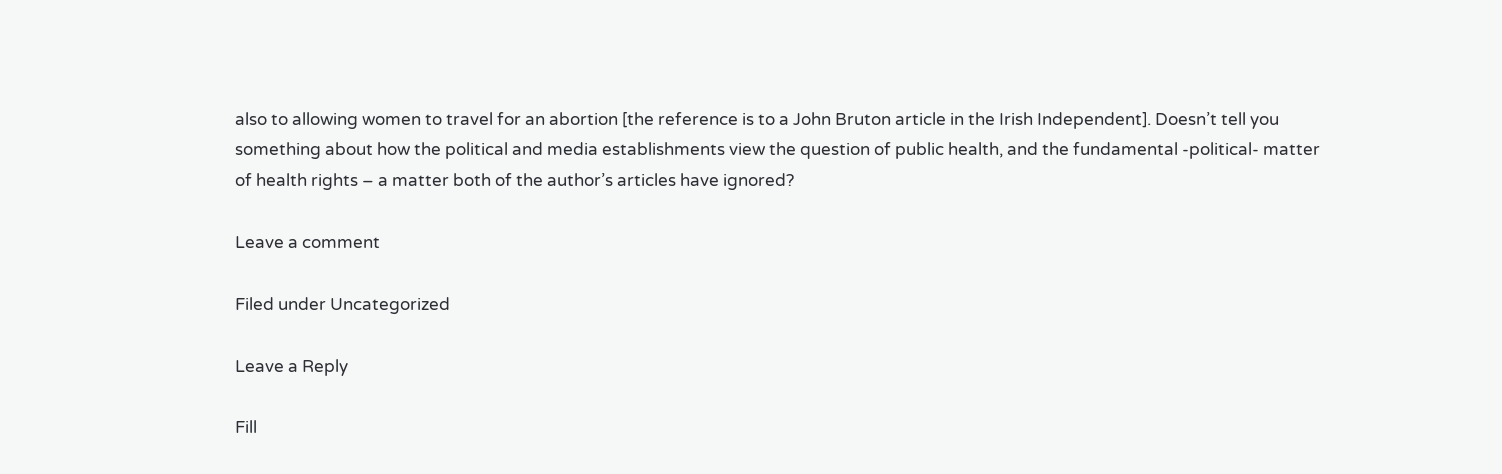also to allowing women to travel for an abortion [the reference is to a John Bruton article in the Irish Independent]. Doesn’t tell you something about how the political and media establishments view the question of public health, and the fundamental -political- matter of health rights – a matter both of the author’s articles have ignored?

Leave a comment

Filed under Uncategorized

Leave a Reply

Fill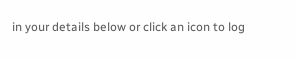in your details below or click an icon to log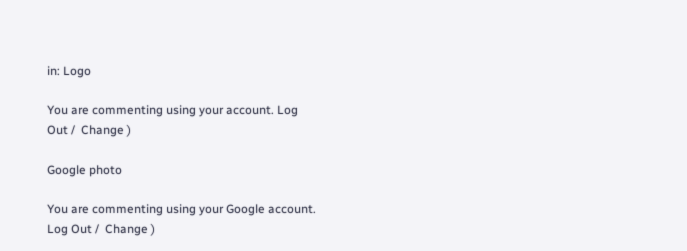in: Logo

You are commenting using your account. Log Out /  Change )

Google photo

You are commenting using your Google account. Log Out /  Change )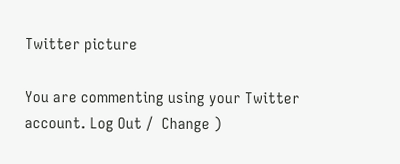Twitter picture

You are commenting using your Twitter account. Log Out /  Change )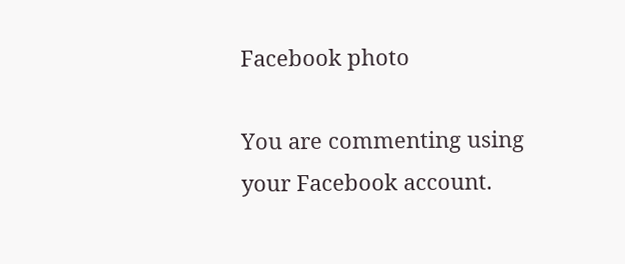Facebook photo

You are commenting using your Facebook account.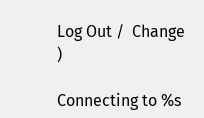Log Out /  Change )

Connecting to %s